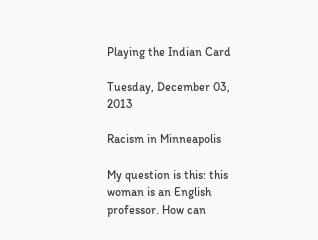Playing the Indian Card

Tuesday, December 03, 2013

Racism in Minneapolis

My question is this: this woman is an English professor. How can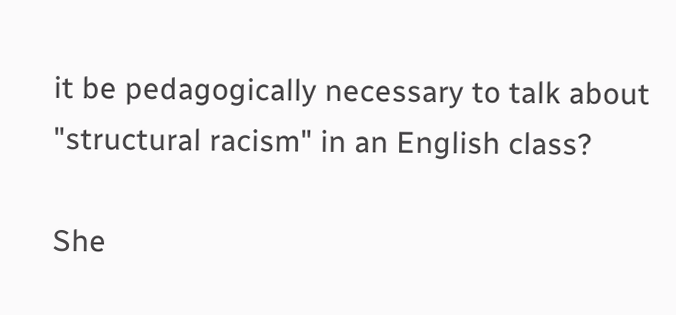it be pedagogically necessary to talk about "structural racism" in an English class?

She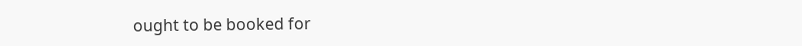ought to be booked for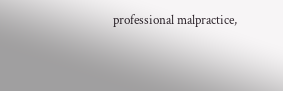professional malpractice,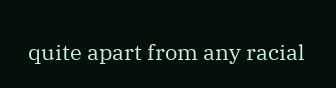quite apart from any racial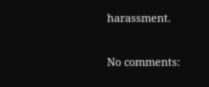harassment.

No comments: